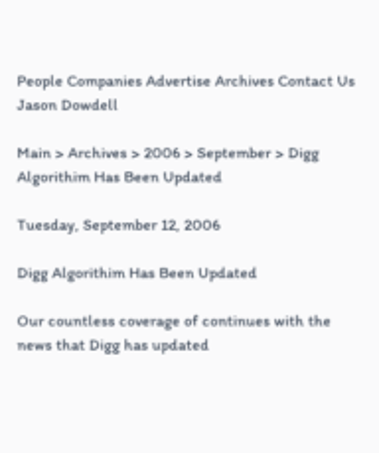People Companies Advertise Archives Contact Us Jason Dowdell

Main > Archives > 2006 > September > Digg Algorithim Has Been Updated

Tuesday, September 12, 2006

Digg Algorithim Has Been Updated

Our countless coverage of continues with the news that Digg has updated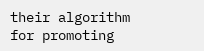their algorithm for promoting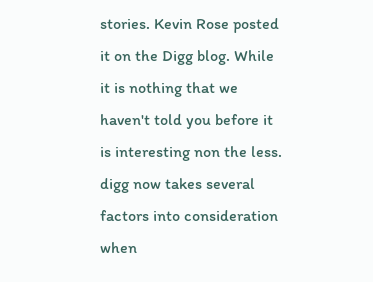stories. Kevin Rose posted it on the Digg blog. While it is nothing that we haven't told you before it is interesting non the less.
digg now takes several factors into consideration when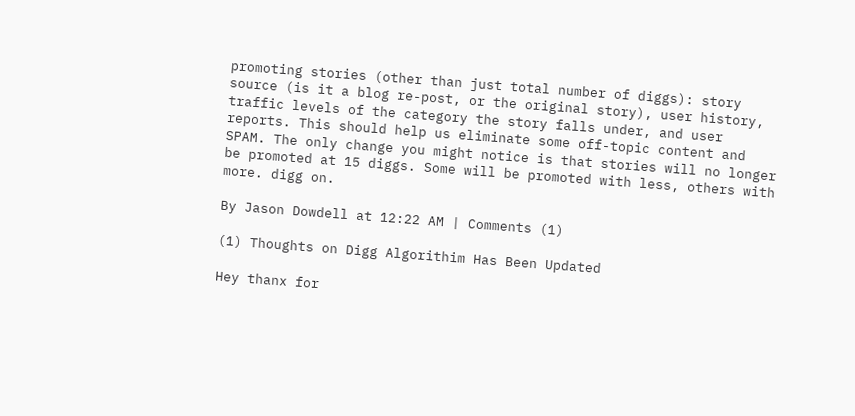promoting stories (other than just total number of diggs): story source (is it a blog re-post, or the original story), user history, traffic levels of the category the story falls under, and user reports. This should help us eliminate some off-topic content and SPAM. The only change you might notice is that stories will no longer be promoted at 15 diggs. Some will be promoted with less, others with more. digg on.

By Jason Dowdell at 12:22 AM | Comments (1)

(1) Thoughts on Digg Algorithim Has Been Updated

Hey thanx for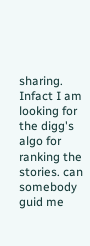sharing. Infact I am looking for the digg's algo for ranking the stories. can somebody guid me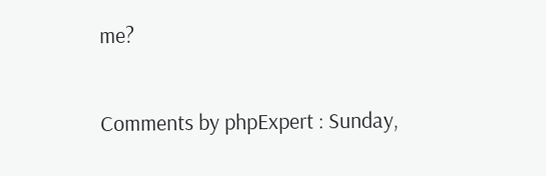me?

Comments by phpExpert : Sunday,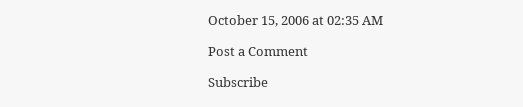October 15, 2006 at 02:35 AM

Post a Comment

Subscribe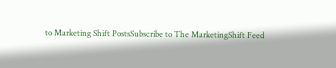to Marketing Shift PostsSubscribe to The MarketingShift Feed